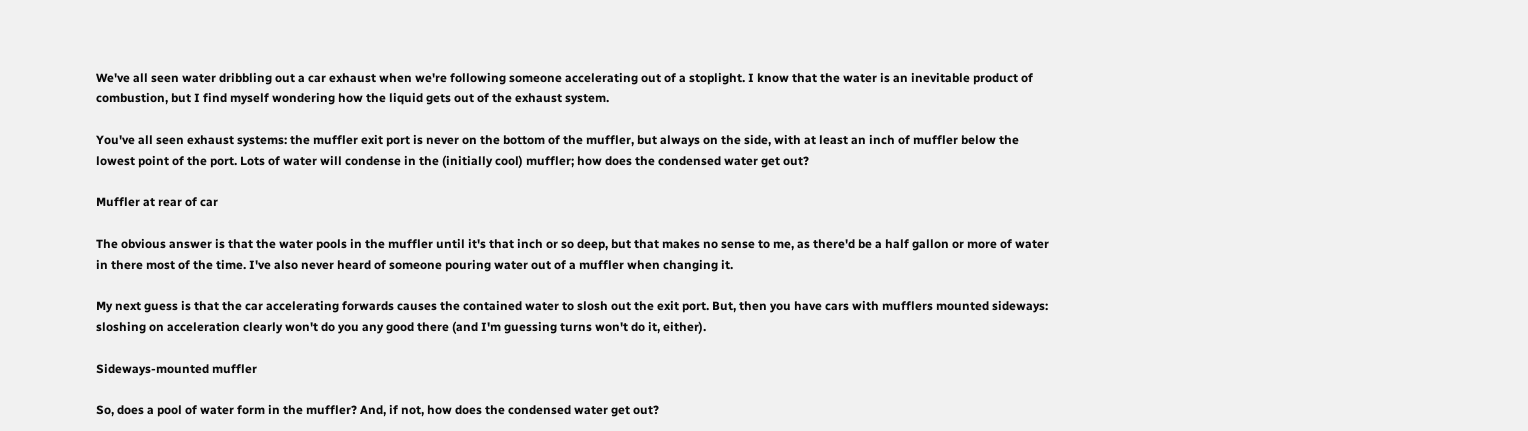We've all seen water dribbling out a car exhaust when we're following someone accelerating out of a stoplight. I know that the water is an inevitable product of combustion, but I find myself wondering how the liquid gets out of the exhaust system.

You've all seen exhaust systems: the muffler exit port is never on the bottom of the muffler, but always on the side, with at least an inch of muffler below the lowest point of the port. Lots of water will condense in the (initially cool) muffler; how does the condensed water get out?

Muffler at rear of car

The obvious answer is that the water pools in the muffler until it's that inch or so deep, but that makes no sense to me, as there'd be a half gallon or more of water in there most of the time. I've also never heard of someone pouring water out of a muffler when changing it.

My next guess is that the car accelerating forwards causes the contained water to slosh out the exit port. But, then you have cars with mufflers mounted sideways: sloshing on acceleration clearly won't do you any good there (and I'm guessing turns won't do it, either).

Sideways-mounted muffler

So, does a pool of water form in the muffler? And, if not, how does the condensed water get out?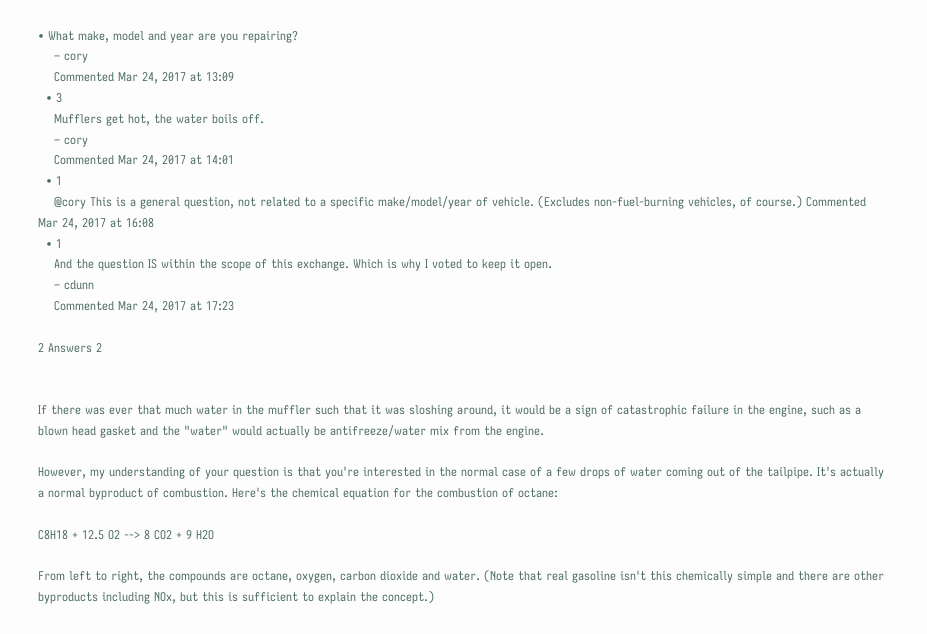• What make, model and year are you repairing?
    – cory
    Commented Mar 24, 2017 at 13:09
  • 3
    Mufflers get hot, the water boils off.
    – cory
    Commented Mar 24, 2017 at 14:01
  • 1
    @cory This is a general question, not related to a specific make/model/year of vehicle. (Excludes non-fuel-burning vehicles, of course.) Commented Mar 24, 2017 at 16:08
  • 1
    And the question IS within the scope of this exchange. Which is why I voted to keep it open.
    – cdunn
    Commented Mar 24, 2017 at 17:23

2 Answers 2


If there was ever that much water in the muffler such that it was sloshing around, it would be a sign of catastrophic failure in the engine, such as a blown head gasket and the "water" would actually be antifreeze/water mix from the engine.

However, my understanding of your question is that you're interested in the normal case of a few drops of water coming out of the tailpipe. It's actually a normal byproduct of combustion. Here's the chemical equation for the combustion of octane:

C8H18 + 12.5 O2 --> 8 CO2 + 9 H2O

From left to right, the compounds are octane, oxygen, carbon dioxide and water. (Note that real gasoline isn't this chemically simple and there are other byproducts including NOx, but this is sufficient to explain the concept.)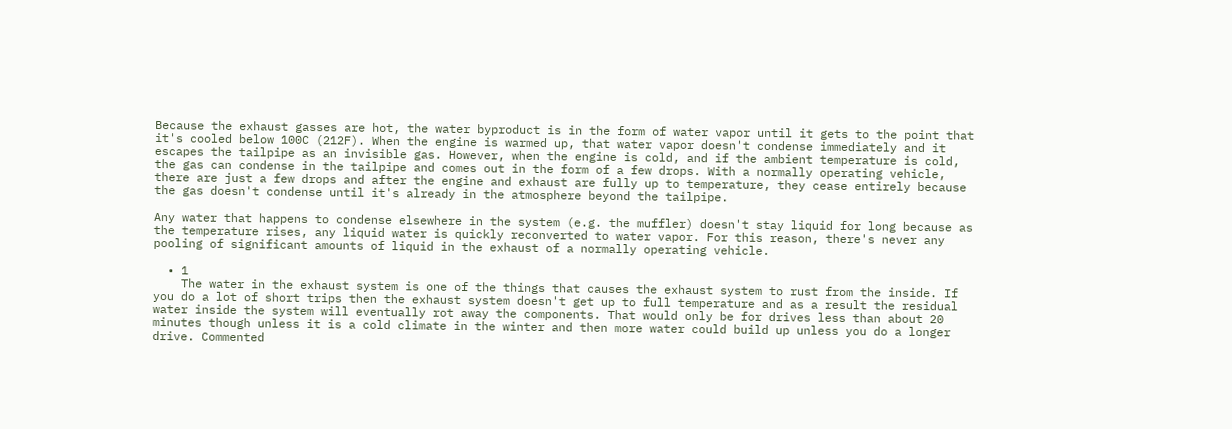Because the exhaust gasses are hot, the water byproduct is in the form of water vapor until it gets to the point that it's cooled below 100C (212F). When the engine is warmed up, that water vapor doesn't condense immediately and it escapes the tailpipe as an invisible gas. However, when the engine is cold, and if the ambient temperature is cold, the gas can condense in the tailpipe and comes out in the form of a few drops. With a normally operating vehicle, there are just a few drops and after the engine and exhaust are fully up to temperature, they cease entirely because the gas doesn't condense until it's already in the atmosphere beyond the tailpipe.

Any water that happens to condense elsewhere in the system (e.g. the muffler) doesn't stay liquid for long because as the temperature rises, any liquid water is quickly reconverted to water vapor. For this reason, there's never any pooling of significant amounts of liquid in the exhaust of a normally operating vehicle.

  • 1
    The water in the exhaust system is one of the things that causes the exhaust system to rust from the inside. If you do a lot of short trips then the exhaust system doesn't get up to full temperature and as a result the residual water inside the system will eventually rot away the components. That would only be for drives less than about 20 minutes though unless it is a cold climate in the winter and then more water could build up unless you do a longer drive. Commented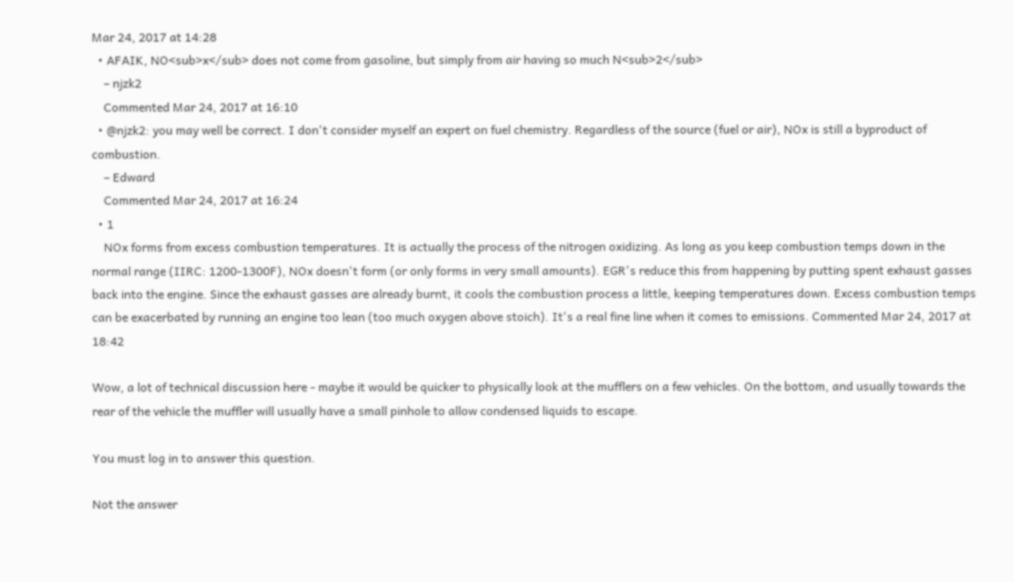Mar 24, 2017 at 14:28
  • AFAIK, NO<sub>x</sub> does not come from gasoline, but simply from air having so much N<sub>2</sub>
    – njzk2
    Commented Mar 24, 2017 at 16:10
  • @njzk2: you may well be correct. I don't consider myself an expert on fuel chemistry. Regardless of the source (fuel or air), NOx is still a byproduct of combustion.
    – Edward
    Commented Mar 24, 2017 at 16:24
  • 1
    NOx forms from excess combustion temperatures. It is actually the process of the nitrogen oxidizing. As long as you keep combustion temps down in the normal range (IIRC: 1200-1300F), NOx doesn't form (or only forms in very small amounts). EGR's reduce this from happening by putting spent exhaust gasses back into the engine. Since the exhaust gasses are already burnt, it cools the combustion process a little, keeping temperatures down. Excess combustion temps can be exacerbated by running an engine too lean (too much oxygen above stoich). It's a real fine line when it comes to emissions. Commented Mar 24, 2017 at 18:42

Wow, a lot of technical discussion here - maybe it would be quicker to physically look at the mufflers on a few vehicles. On the bottom, and usually towards the rear of the vehicle the muffler will usually have a small pinhole to allow condensed liquids to escape.

You must log in to answer this question.

Not the answer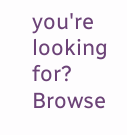you're looking for? Browse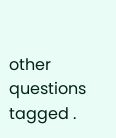other questions tagged .